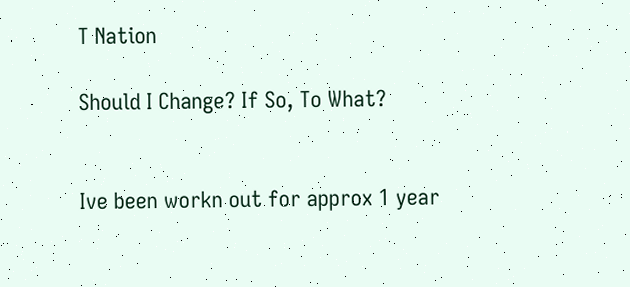T Nation

Should I Change? If So, To What?


Ive been workn out for approx 1 year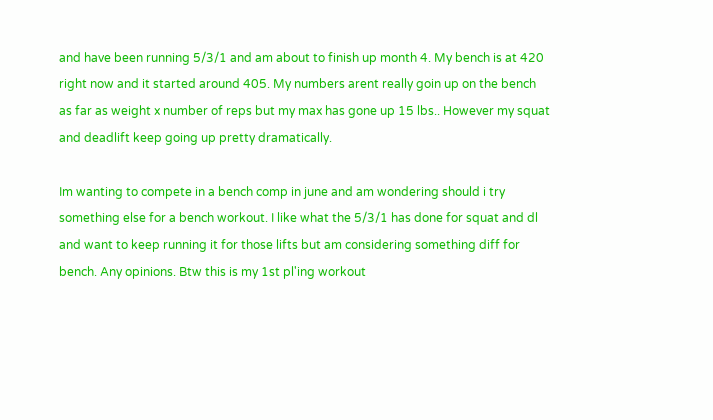and have been running 5/3/1 and am about to finish up month 4. My bench is at 420 right now and it started around 405. My numbers arent really goin up on the bench as far as weight x number of reps but my max has gone up 15 lbs.. However my squat and deadlift keep going up pretty dramatically.

Im wanting to compete in a bench comp in june and am wondering should i try something else for a bench workout. I like what the 5/3/1 has done for squat and dl and want to keep running it for those lifts but am considering something diff for bench. Any opinions. Btw this is my 1st pl'ing workout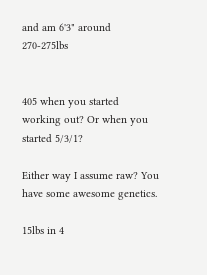and am 6'3" around 270-275lbs


405 when you started working out? Or when you started 5/3/1?

Either way I assume raw? You have some awesome genetics.

15lbs in 4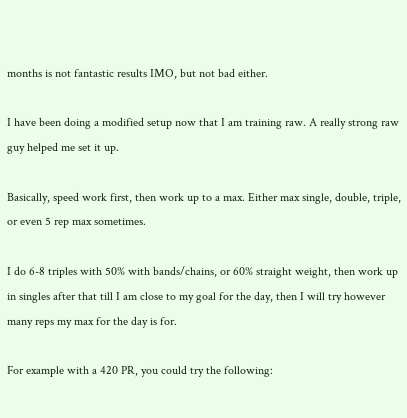months is not fantastic results IMO, but not bad either.

I have been doing a modified setup now that I am training raw. A really strong raw guy helped me set it up.

Basically, speed work first, then work up to a max. Either max single, double, triple, or even 5 rep max sometimes.

I do 6-8 triples with 50% with bands/chains, or 60% straight weight, then work up in singles after that till I am close to my goal for the day, then I will try however many reps my max for the day is for.

For example with a 420 PR, you could try the following: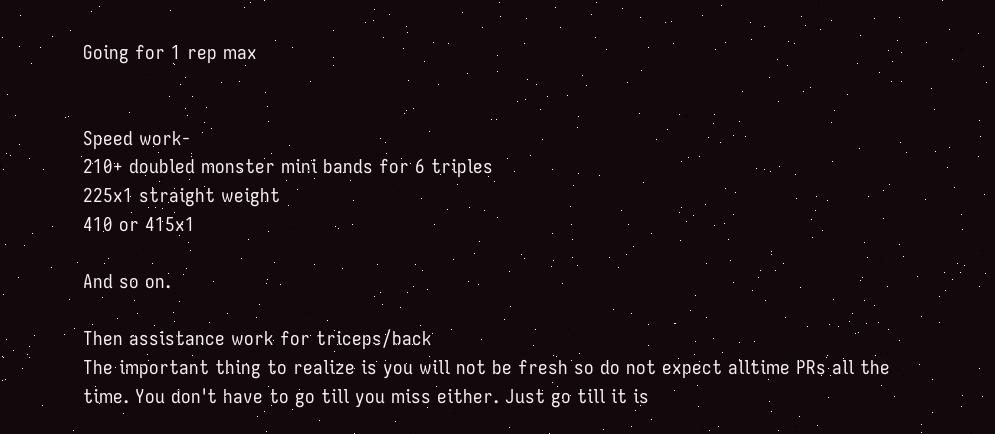Going for 1 rep max


Speed work-
210+ doubled monster mini bands for 6 triples
225x1 straight weight
410 or 415x1

And so on.

Then assistance work for triceps/back
The important thing to realize is you will not be fresh so do not expect alltime PRs all the time. You don't have to go till you miss either. Just go till it is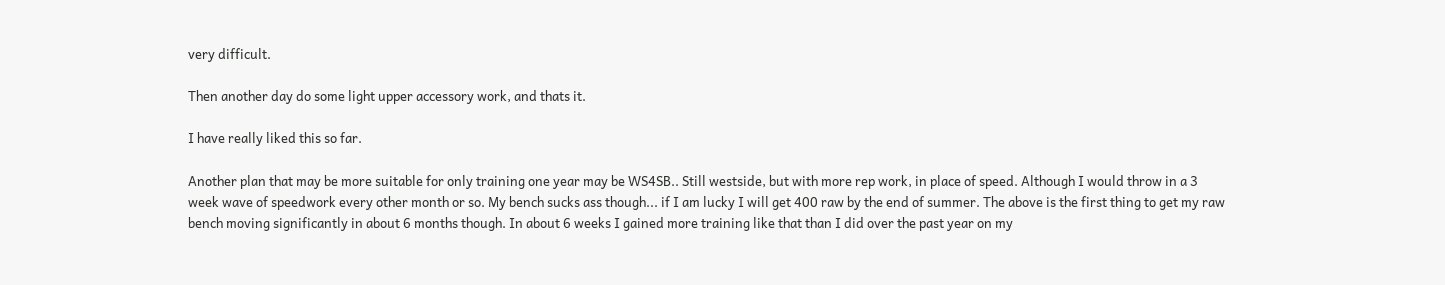very difficult.

Then another day do some light upper accessory work, and thats it.

I have really liked this so far.

Another plan that may be more suitable for only training one year may be WS4SB.. Still westside, but with more rep work, in place of speed. Although I would throw in a 3 week wave of speedwork every other month or so. My bench sucks ass though... if I am lucky I will get 400 raw by the end of summer. The above is the first thing to get my raw bench moving significantly in about 6 months though. In about 6 weeks I gained more training like that than I did over the past year on my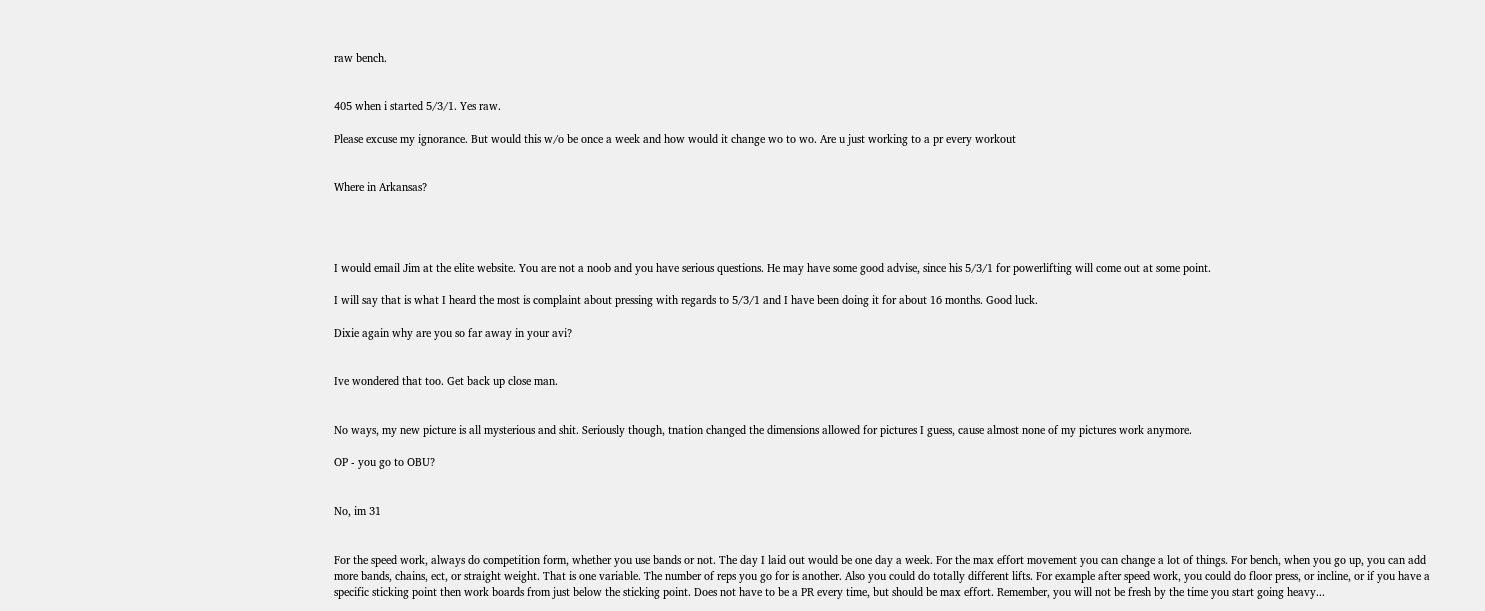raw bench.


405 when i started 5/3/1. Yes raw.

Please excuse my ignorance. But would this w/o be once a week and how would it change wo to wo. Are u just working to a pr every workout


Where in Arkansas?




I would email Jim at the elite website. You are not a noob and you have serious questions. He may have some good advise, since his 5/3/1 for powerlifting will come out at some point.

I will say that is what I heard the most is complaint about pressing with regards to 5/3/1 and I have been doing it for about 16 months. Good luck.

Dixie again why are you so far away in your avi?


Ive wondered that too. Get back up close man.


No ways, my new picture is all mysterious and shit. Seriously though, tnation changed the dimensions allowed for pictures I guess, cause almost none of my pictures work anymore.

OP - you go to OBU?


No, im 31


For the speed work, always do competition form, whether you use bands or not. The day I laid out would be one day a week. For the max effort movement you can change a lot of things. For bench, when you go up, you can add more bands, chains, ect, or straight weight. That is one variable. The number of reps you go for is another. Also you could do totally different lifts. For example after speed work, you could do floor press, or incline, or if you have a specific sticking point then work boards from just below the sticking point. Does not have to be a PR every time, but should be max effort. Remember, you will not be fresh by the time you start going heavy...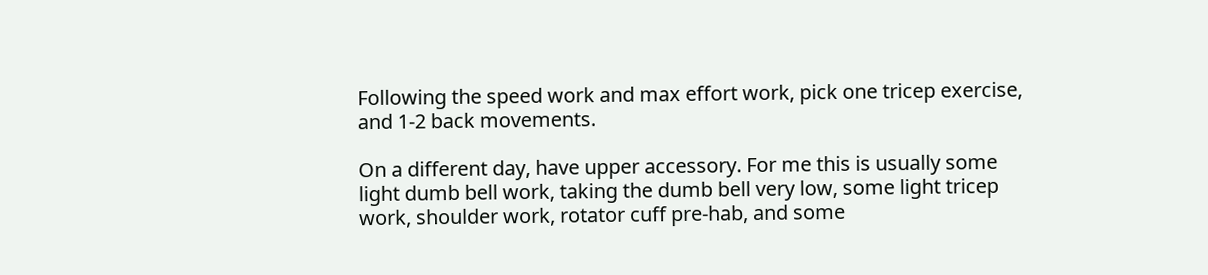Following the speed work and max effort work, pick one tricep exercise, and 1-2 back movements.

On a different day, have upper accessory. For me this is usually some light dumb bell work, taking the dumb bell very low, some light tricep work, shoulder work, rotator cuff pre-hab, and some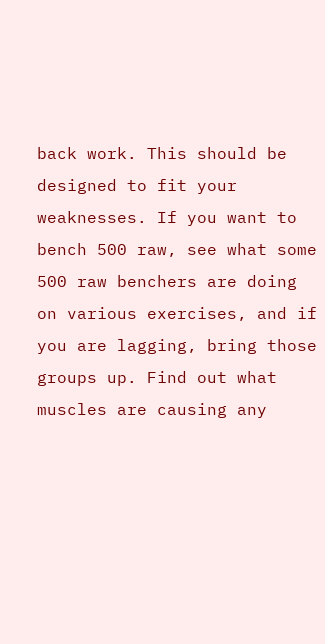back work. This should be designed to fit your weaknesses. If you want to bench 500 raw, see what some 500 raw benchers are doing on various exercises, and if you are lagging, bring those groups up. Find out what muscles are causing any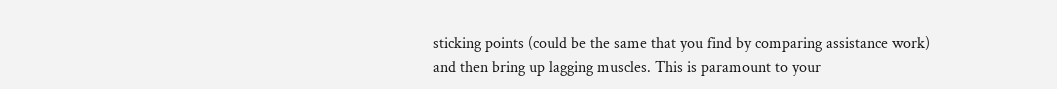sticking points (could be the same that you find by comparing assistance work) and then bring up lagging muscles. This is paramount to your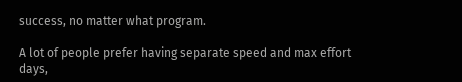success, no matter what program.

A lot of people prefer having separate speed and max effort days,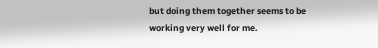but doing them together seems to be working very well for me.